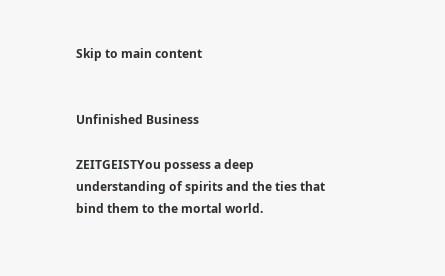Skip to main content


Unfinished Business

ZEITGEISTYou possess a deep understanding of spirits and the ties that bind them to the mortal world.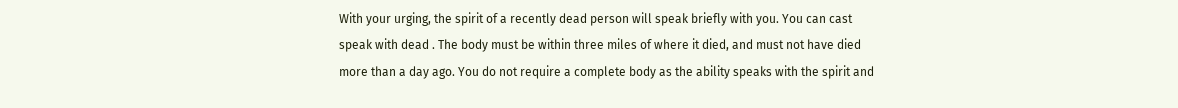With your urging, the spirit of a recently dead person will speak briefly with you. You can cast speak with dead . The body must be within three miles of where it died, and must not have died more than a day ago. You do not require a complete body as the ability speaks with the spirit and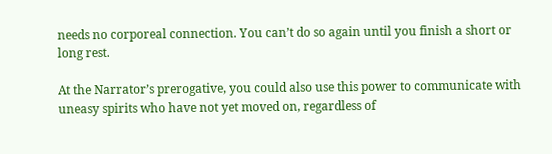needs no corporeal connection. You can’t do so again until you finish a short or long rest.

At the Narrator’s prerogative, you could also use this power to communicate with uneasy spirits who have not yet moved on, regardless of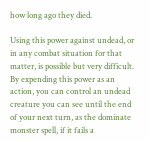how long ago they died.

Using this power against undead, or in any combat situation for that matter, is possible but very difficult. By expending this power as an action, you can control an undead creature you can see until the end of your next turn, as the dominate monster spell, if it fails a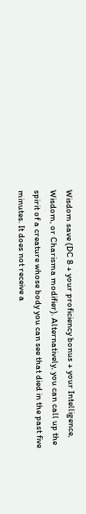Wisdom save (DC 8 + your proficiency bonus + your Intelligence, Wisdom, or Charisma modifier). Alternatively, you can call up the spirit of a creature whose body you can see that died in the past five minutes. It does not receive a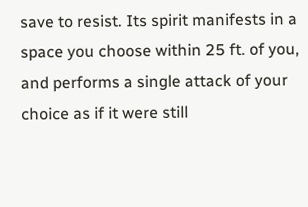save to resist. Its spirit manifests in a space you choose within 25 ft. of you, and performs a single attack of your choice as if it were still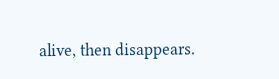alive, then disappears.